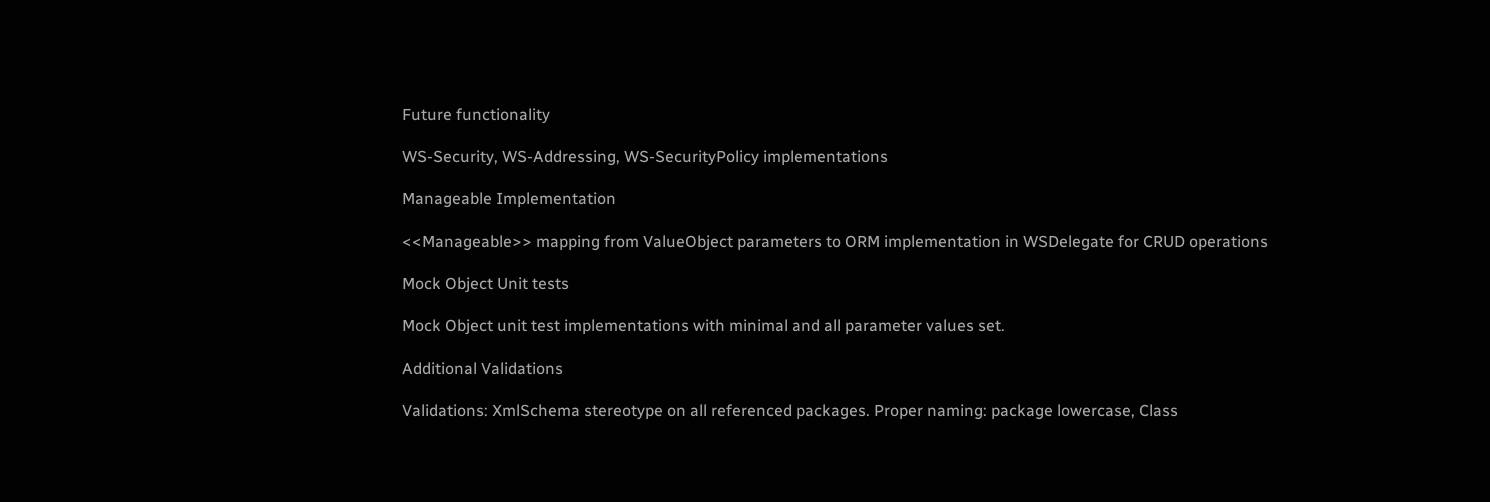Future functionality

WS-Security, WS-Addressing, WS-SecurityPolicy implementations

Manageable Implementation

<<Manageable>> mapping from ValueObject parameters to ORM implementation in WSDelegate for CRUD operations

Mock Object Unit tests

Mock Object unit test implementations with minimal and all parameter values set.

Additional Validations

Validations: XmlSchema stereotype on all referenced packages. Proper naming: package lowercase, Class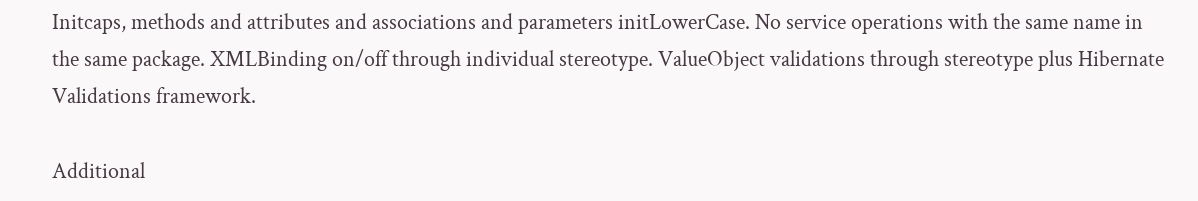Initcaps, methods and attributes and associations and parameters initLowerCase. No service operations with the same name in the same package. XMLBinding on/off through individual stereotype. ValueObject validations through stereotype plus Hibernate Validations framework.

Additional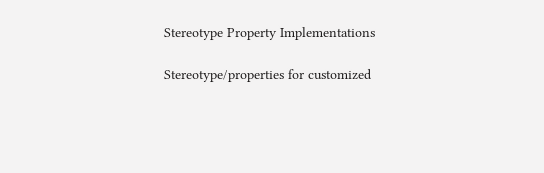Stereotype Property Implementations

Stereotype/properties for customized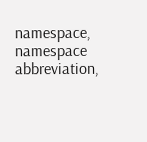namespace, namespace abbreviation,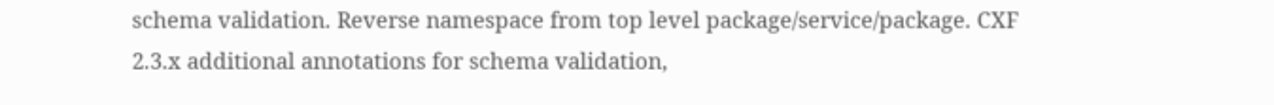schema validation. Reverse namespace from top level package/service/package. CXF 2.3.x additional annotations for schema validation,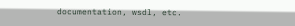documentation, wsdl, etc.